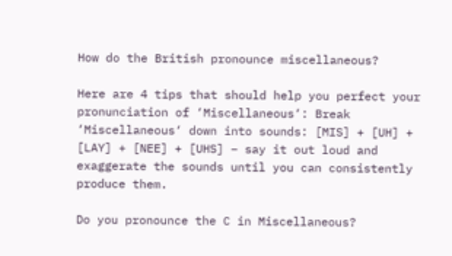How do the British pronounce miscellaneous?

Here are 4 tips that should help you perfect your pronunciation of ‘Miscellaneous‘: Break ‘Miscellaneous‘ down into sounds: [MIS] + [UH] + [LAY] + [NEE] + [UHS] – say it out loud and exaggerate the sounds until you can consistently produce them.

Do you pronounce the C in Miscellaneous?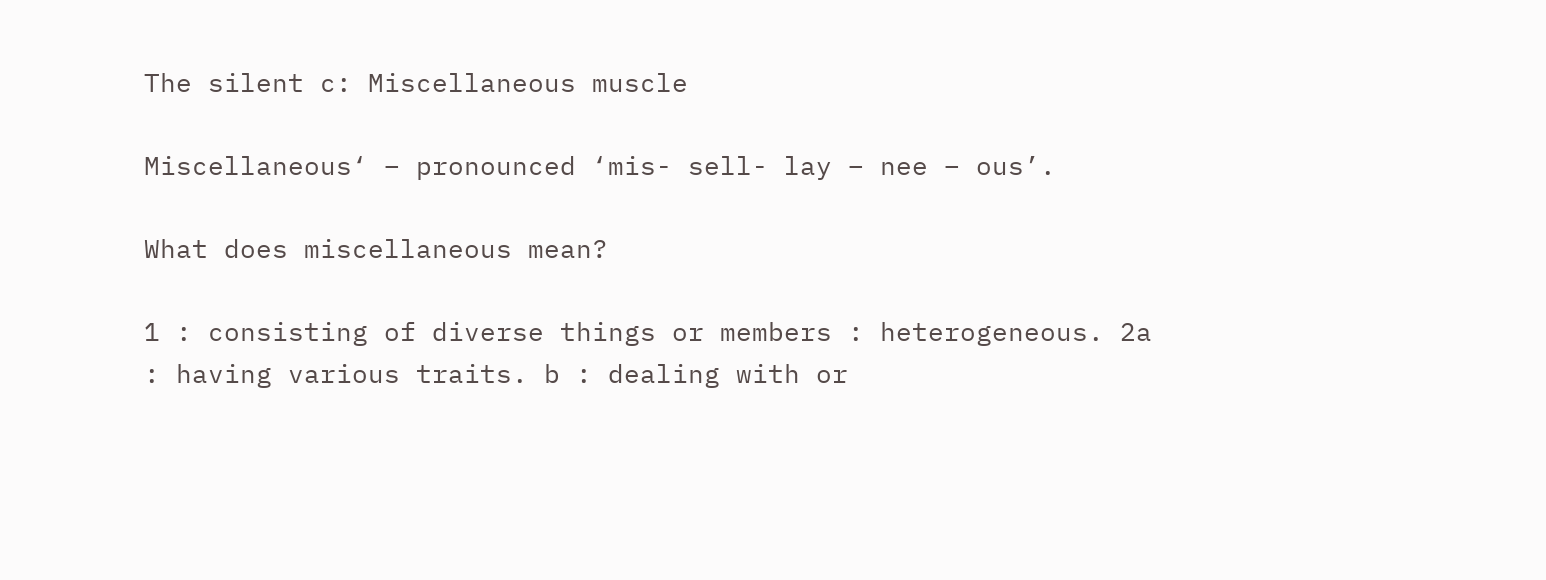The silent c: Miscellaneous muscle

Miscellaneous‘ – pronounced ‘mis- sell- lay – nee – ous’.

What does miscellaneous mean?

1 : consisting of diverse things or members : heterogeneous. 2a : having various traits. b : dealing with or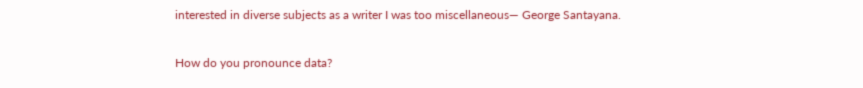interested in diverse subjects as a writer I was too miscellaneous— George Santayana.

How do you pronounce data?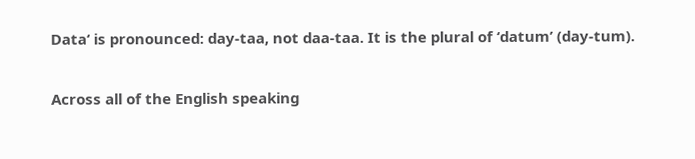Data‘ is pronounced: day-taa, not daa-taa. It is the plural of ‘datum’ (day-tum).

Across all of the English speaking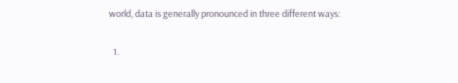world, data is generally pronounced in three different ways:

  1.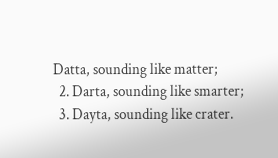Datta, sounding like matter;
  2. Darta, sounding like smarter;
  3. Dayta, sounding like crater.